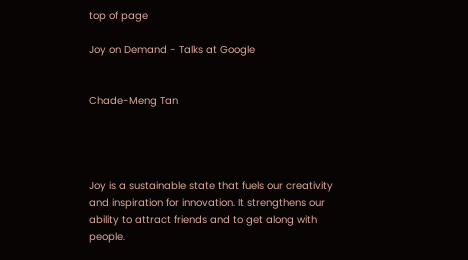top of page

Joy on Demand - Talks at Google


Chade-Meng Tan




Joy is a sustainable state that fuels our creativity and inspiration for innovation. It strengthens our ability to attract friends and to get along with people.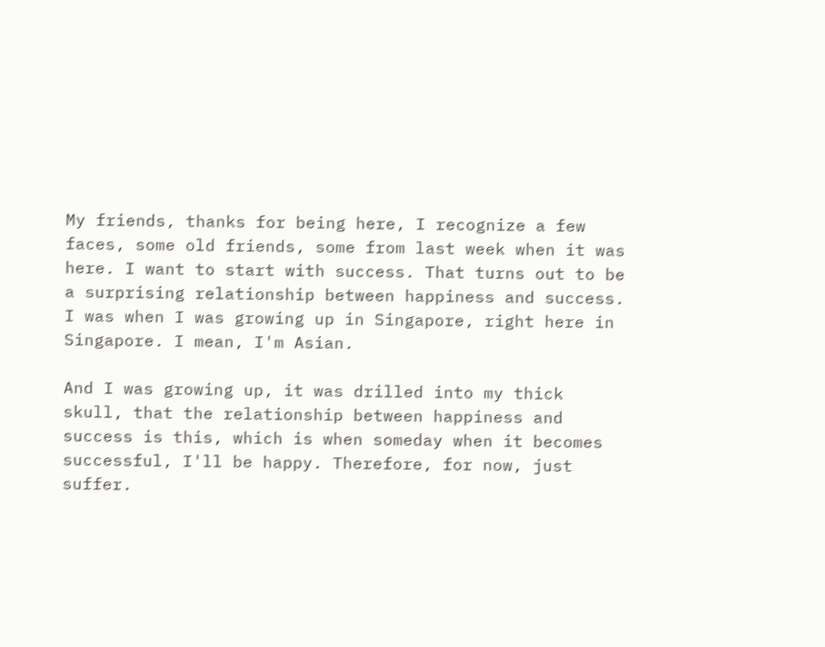My friends, thanks for being here, I recognize a few faces, some old friends, some from last week when it was here. I want to start with success. That turns out to be a surprising relationship between happiness and success. I was when I was growing up in Singapore, right here in Singapore. I mean, I'm Asian.

And I was growing up, it was drilled into my thick skull, that the relationship between happiness and success is this, which is when someday when it becomes successful, I'll be happy. Therefore, for now, just suffer.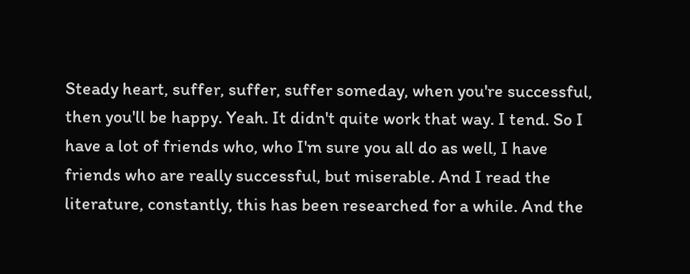Steady heart, suffer, suffer, suffer someday, when you're successful, then you'll be happy. Yeah. It didn't quite work that way. I tend. So I have a lot of friends who, who I'm sure you all do as well, I have friends who are really successful, but miserable. And I read the literature, constantly, this has been researched for a while. And the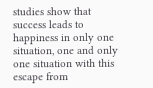studies show that success leads to happiness in only one situation, one and only one situation with this escape from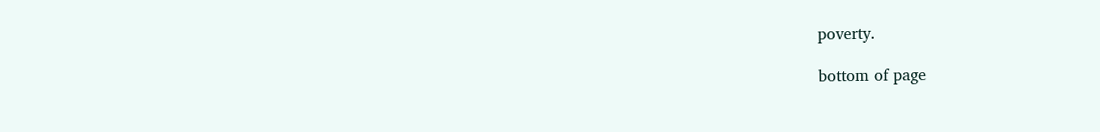poverty.

bottom of page